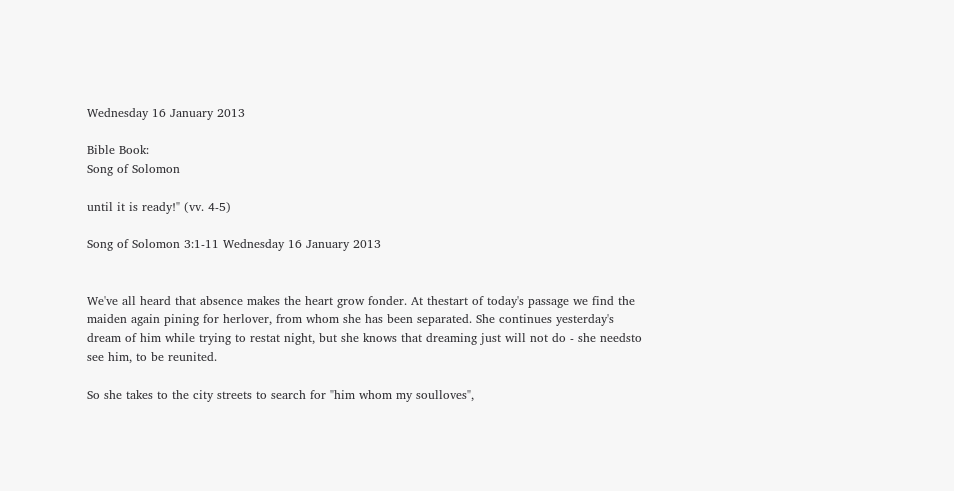Wednesday 16 January 2013

Bible Book:
Song of Solomon

until it is ready!" (vv. 4-5)

Song of Solomon 3:1-11 Wednesday 16 January 2013


We've all heard that absence makes the heart grow fonder. At thestart of today's passage we find the maiden again pining for herlover, from whom she has been separated. She continues yesterday's dream of him while trying to restat night, but she knows that dreaming just will not do - she needsto see him, to be reunited.

So she takes to the city streets to search for "him whom my soulloves",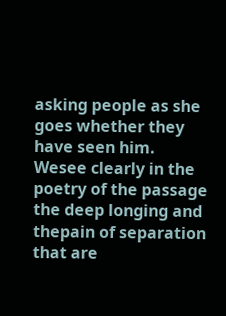asking people as she goes whether they have seen him. Wesee clearly in the poetry of the passage the deep longing and thepain of separation that are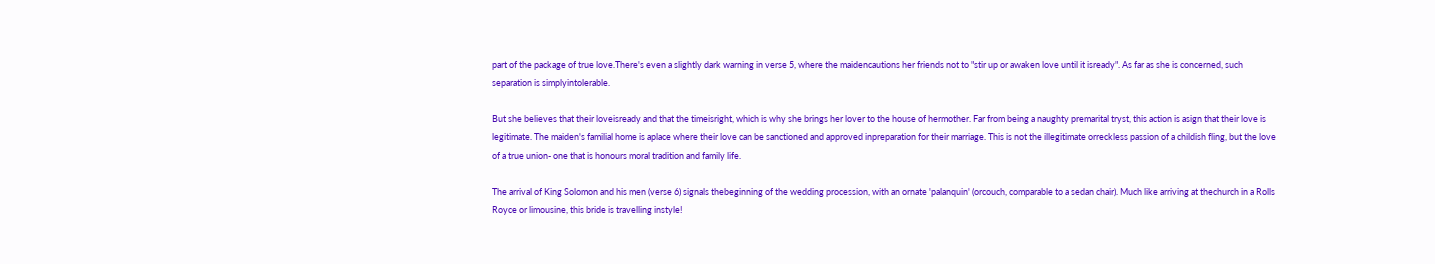part of the package of true love.There's even a slightly dark warning in verse 5, where the maidencautions her friends not to "stir up or awaken love until it isready". As far as she is concerned, such separation is simplyintolerable.

But she believes that their loveisready and that the timeisright, which is why she brings her lover to the house of hermother. Far from being a naughty premarital tryst, this action is asign that their love is legitimate. The maiden's familial home is aplace where their love can be sanctioned and approved inpreparation for their marriage. This is not the illegitimate orreckless passion of a childish fling, but the love of a true union- one that is honours moral tradition and family life.

The arrival of King Solomon and his men (verse 6) signals thebeginning of the wedding procession, with an ornate 'palanquin' (orcouch, comparable to a sedan chair). Much like arriving at thechurch in a Rolls Royce or limousine, this bride is travelling instyle!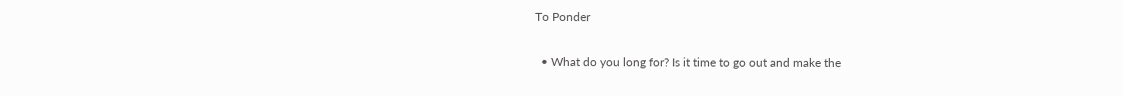To Ponder

  • What do you long for? Is it time to go out and make the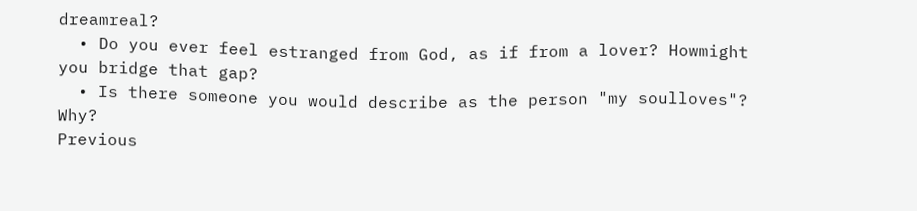dreamreal?
  • Do you ever feel estranged from God, as if from a lover? Howmight you bridge that gap?
  • Is there someone you would describe as the person "my soulloves"? Why?
Previous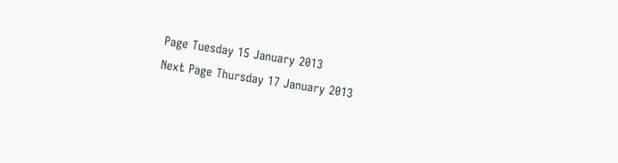Page Tuesday 15 January 2013
Next Page Thursday 17 January 2013